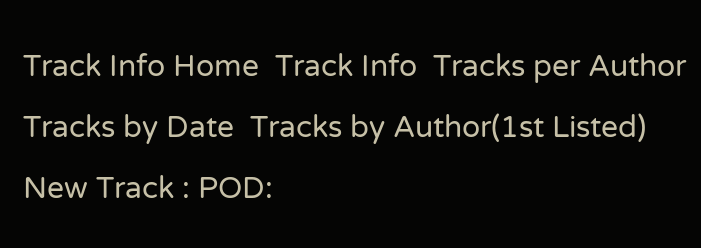Track Info Home  Track Info  Tracks per Author  Tracks by Date  Tracks by Author(1st Listed)
New Track : POD: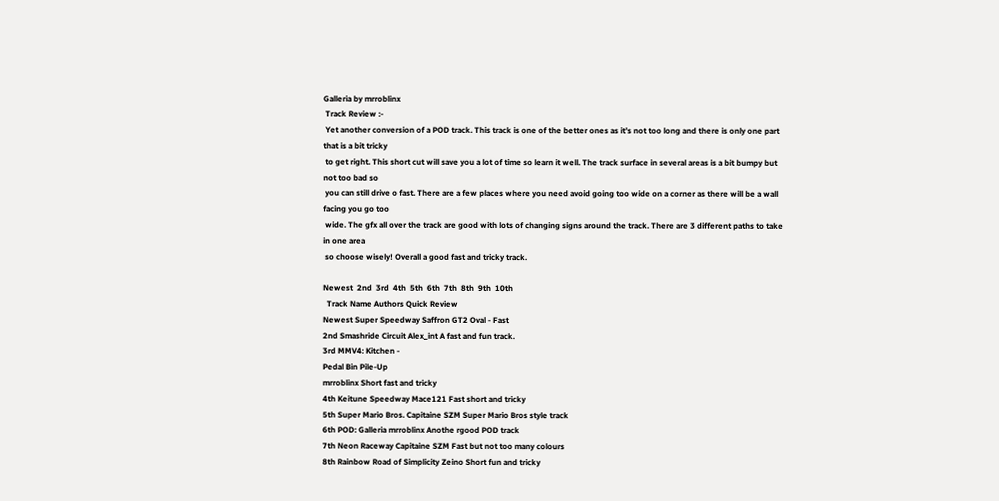Galleria by mrroblinx
 Track Review :-
 Yet another conversion of a POD track. This track is one of the better ones as it’s not too long and there is only one part that is a bit tricky
 to get right. This short cut will save you a lot of time so learn it well. The track surface in several areas is a bit bumpy but not too bad so
 you can still drive o fast. There are a few places where you need avoid going too wide on a corner as there will be a wall facing you go too
 wide. The gfx all over the track are good with lots of changing signs around the track. There are 3 different paths to take in one area
 so choose wisely! Overall a good fast and tricky track.

Newest  2nd  3rd  4th  5th  6th  7th  8th  9th  10th
  Track Name Authors Quick Review
Newest Super Speedway Saffron GT2 Oval - Fast
2nd Smashride Circuit Alex_int A fast and fun track.
3rd MMV4: Kitchen -
Pedal Bin Pile-Up
mrroblinx Short fast and tricky
4th Keitune Speedway Mace121 Fast short and tricky
5th Super Mario Bros. Capitaine SZM Super Mario Bros style track
6th POD: Galleria mrroblinx Anothe rgood POD track
7th Neon Raceway Capitaine SZM Fast but not too many colours
8th Rainbow Road of Simplicity Zeino Short fun and tricky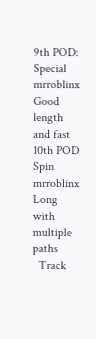9th POD: Special mrroblinx Good length and fast
10th POD Spin mrroblinx Long with multiple paths
  Track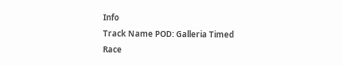Info
Track Name POD: Galleria Timed Race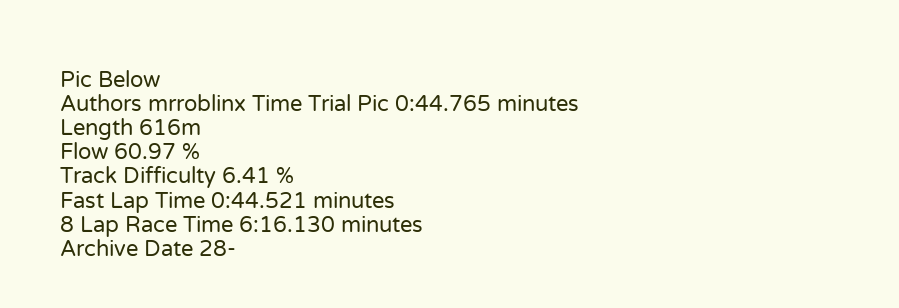Pic Below
Authors mrroblinx Time Trial Pic 0:44.765 minutes
Length 616m
Flow 60.97 %
Track Difficulty 6.41 %
Fast Lap Time 0:44.521 minutes
8 Lap Race Time 6:16.130 minutes
Archive Date 28-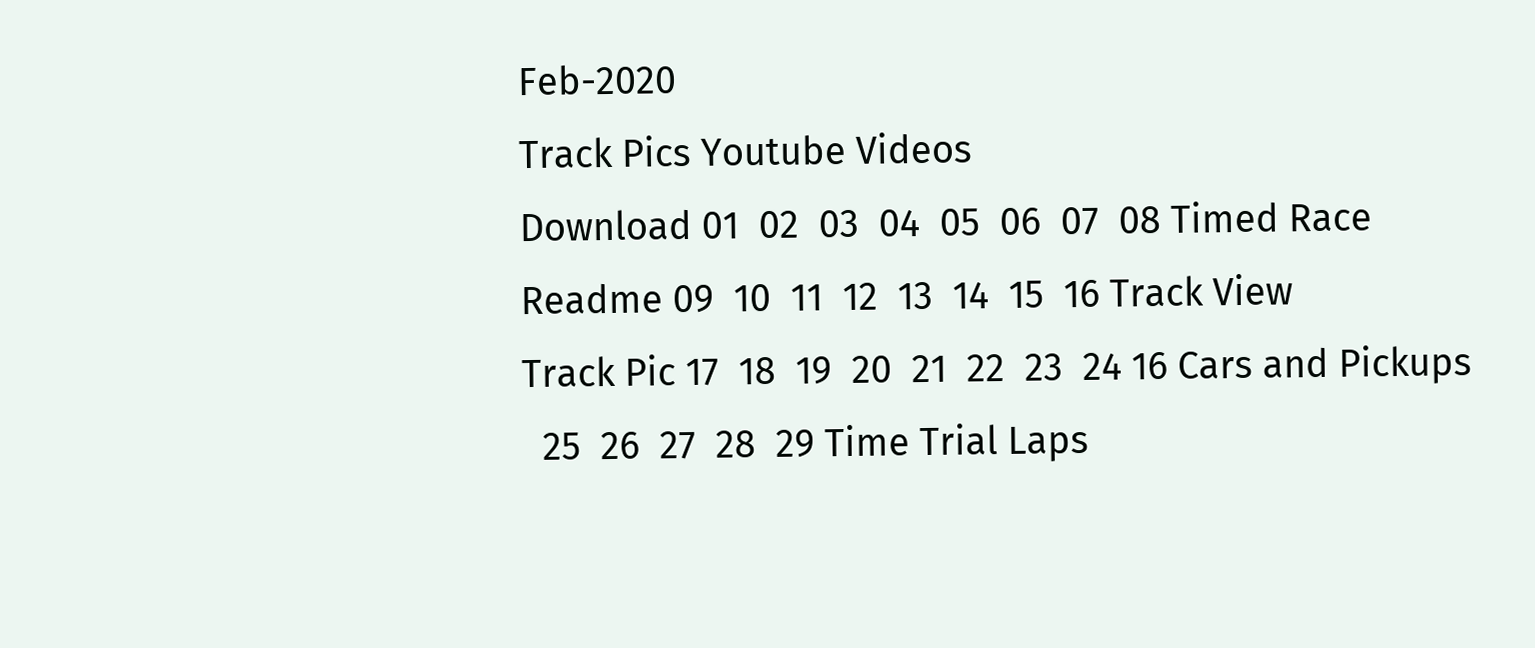Feb-2020
Track Pics Youtube Videos
Download 01  02  03  04  05  06  07  08 Timed Race
Readme 09  10  11  12  13  14  15  16 Track View
Track Pic 17  18  19  20  21  22  23  24 16 Cars and Pickups
  25  26  27  28  29 Time Trial Laps